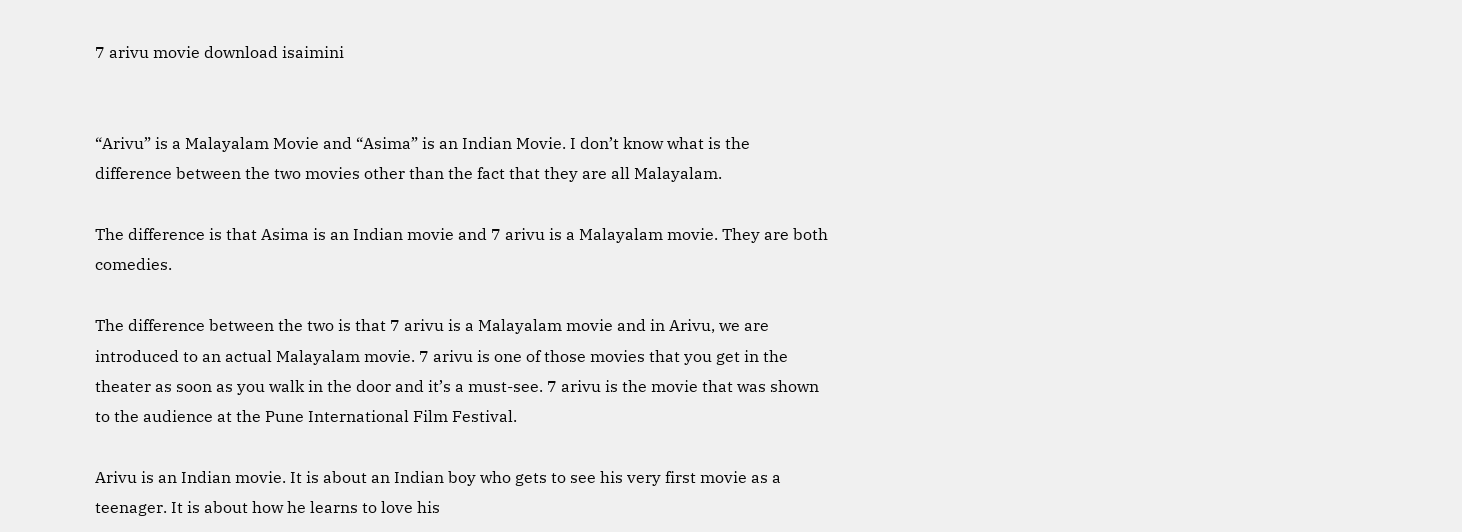7 arivu movie download isaimini


“Arivu” is a Malayalam Movie and “Asima” is an Indian Movie. I don’t know what is the difference between the two movies other than the fact that they are all Malayalam.

The difference is that Asima is an Indian movie and 7 arivu is a Malayalam movie. They are both comedies.

The difference between the two is that 7 arivu is a Malayalam movie and in Arivu, we are introduced to an actual Malayalam movie. 7 arivu is one of those movies that you get in the theater as soon as you walk in the door and it’s a must-see. 7 arivu is the movie that was shown to the audience at the Pune International Film Festival.

Arivu is an Indian movie. It is about an Indian boy who gets to see his very first movie as a teenager. It is about how he learns to love his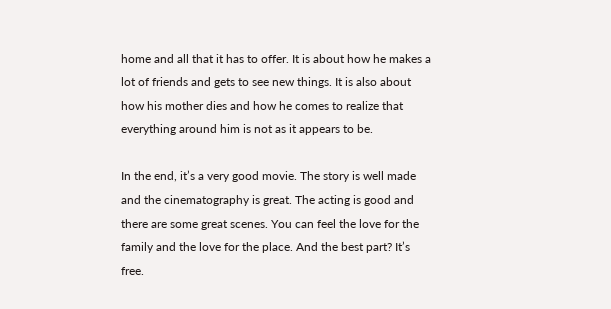home and all that it has to offer. It is about how he makes a lot of friends and gets to see new things. It is also about how his mother dies and how he comes to realize that everything around him is not as it appears to be.

In the end, it’s a very good movie. The story is well made and the cinematography is great. The acting is good and there are some great scenes. You can feel the love for the family and the love for the place. And the best part? It’s free.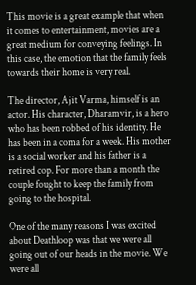This movie is a great example that when it comes to entertainment, movies are a great medium for conveying feelings. In this case, the emotion that the family feels towards their home is very real.

The director, Ajit Varma, himself is an actor. His character, Dharamvir, is a hero who has been robbed of his identity. He has been in a coma for a week. His mother is a social worker and his father is a retired cop. For more than a month the couple fought to keep the family from going to the hospital.

One of the many reasons I was excited about Deathloop was that we were all going out of our heads in the movie. We were all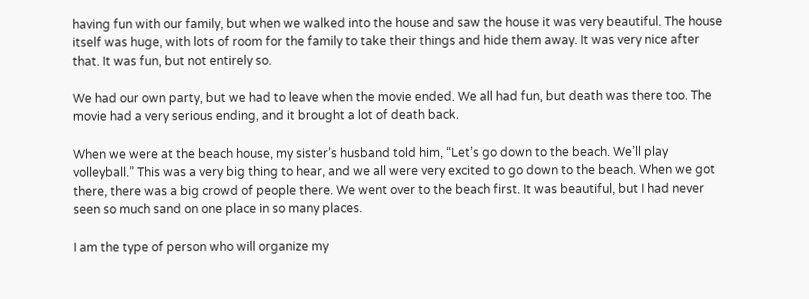having fun with our family, but when we walked into the house and saw the house it was very beautiful. The house itself was huge, with lots of room for the family to take their things and hide them away. It was very nice after that. It was fun, but not entirely so.

We had our own party, but we had to leave when the movie ended. We all had fun, but death was there too. The movie had a very serious ending, and it brought a lot of death back.

When we were at the beach house, my sister’s husband told him, “Let’s go down to the beach. We’ll play volleyball.” This was a very big thing to hear, and we all were very excited to go down to the beach. When we got there, there was a big crowd of people there. We went over to the beach first. It was beautiful, but I had never seen so much sand on one place in so many places.

I am the type of person who will organize my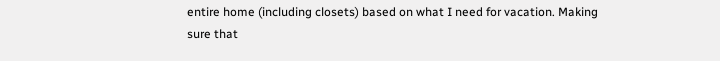entire home (including closets) based on what I need for vacation. Making sure that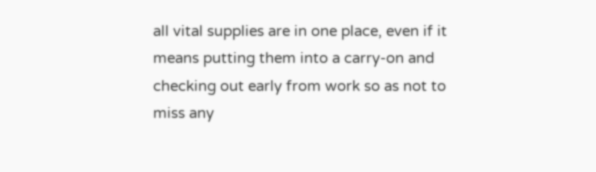all vital supplies are in one place, even if it means putting them into a carry-on and checking out early from work so as not to miss any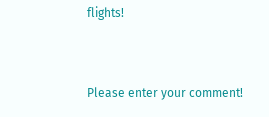flights!


Please enter your comment!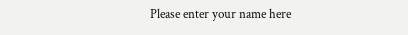Please enter your name here